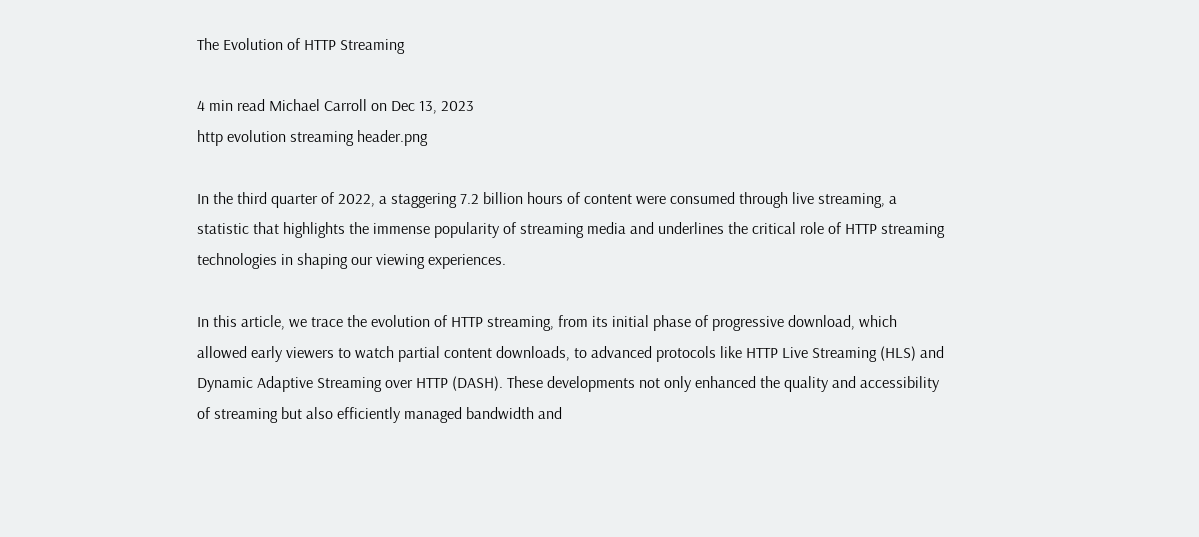The Evolution of HTTP Streaming

4 min read Michael Carroll on Dec 13, 2023
http evolution streaming header.png

In the third quarter of 2022, a staggering 7.2 billion hours of content were consumed through live streaming, a statistic that highlights the immense popularity of streaming media and underlines the critical role of HTTP streaming technologies in shaping our viewing experiences.

In this article, we trace the evolution of HTTP streaming, from its initial phase of progressive download, which allowed early viewers to watch partial content downloads, to advanced protocols like HTTP Live Streaming (HLS) and Dynamic Adaptive Streaming over HTTP (DASH). These developments not only enhanced the quality and accessibility of streaming but also efficiently managed bandwidth and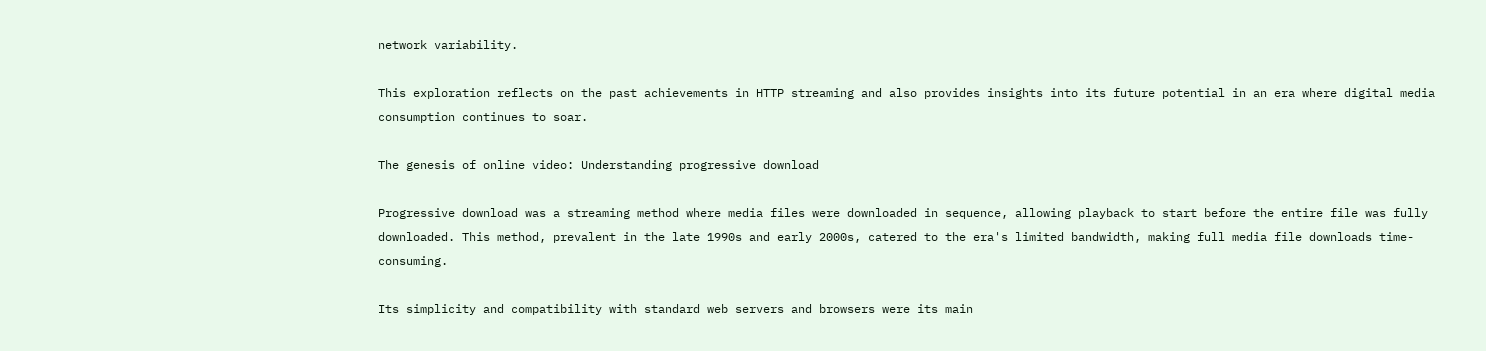network variability.

This exploration reflects on the past achievements in HTTP streaming and also provides insights into its future potential in an era where digital media consumption continues to soar.

The genesis of online video: Understanding progressive download

Progressive download was a streaming method where media files were downloaded in sequence, allowing playback to start before the entire file was fully downloaded. This method, prevalent in the late 1990s and early 2000s, catered to the era's limited bandwidth, making full media file downloads time-consuming.

Its simplicity and compatibility with standard web servers and browsers were its main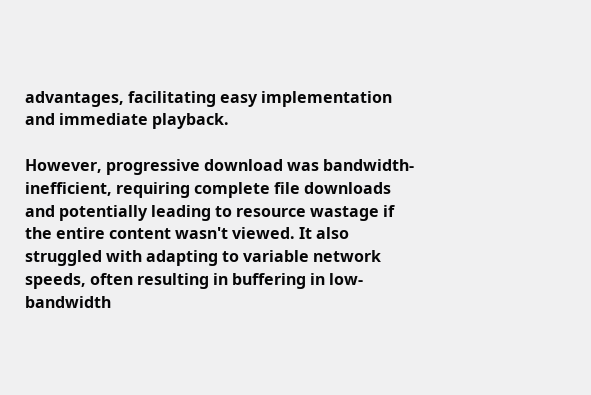advantages, facilitating easy implementation and immediate playback.

However, progressive download was bandwidth-inefficient, requiring complete file downloads and potentially leading to resource wastage if the entire content wasn't viewed. It also struggled with adapting to variable network speeds, often resulting in buffering in low-bandwidth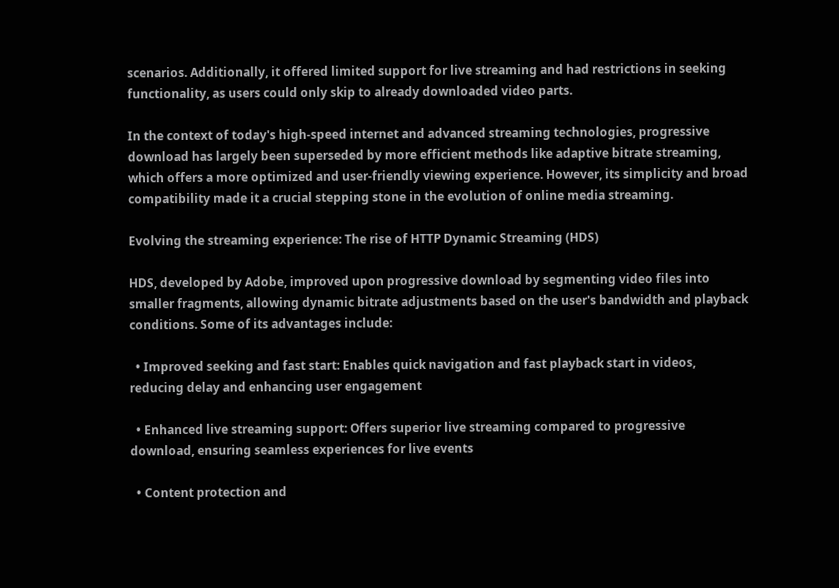scenarios. Additionally, it offered limited support for live streaming and had restrictions in seeking functionality, as users could only skip to already downloaded video parts.

In the context of today's high-speed internet and advanced streaming technologies, progressive download has largely been superseded by more efficient methods like adaptive bitrate streaming, which offers a more optimized and user-friendly viewing experience. However, its simplicity and broad compatibility made it a crucial stepping stone in the evolution of online media streaming.

Evolving the streaming experience: The rise of HTTP Dynamic Streaming (HDS)

HDS, developed by Adobe, improved upon progressive download by segmenting video files into smaller fragments, allowing dynamic bitrate adjustments based on the user's bandwidth and playback conditions. Some of its advantages include:

  • Improved seeking and fast start: Enables quick navigation and fast playback start in videos, reducing delay and enhancing user engagement

  • Enhanced live streaming support: Offers superior live streaming compared to progressive download, ensuring seamless experiences for live events

  • Content protection and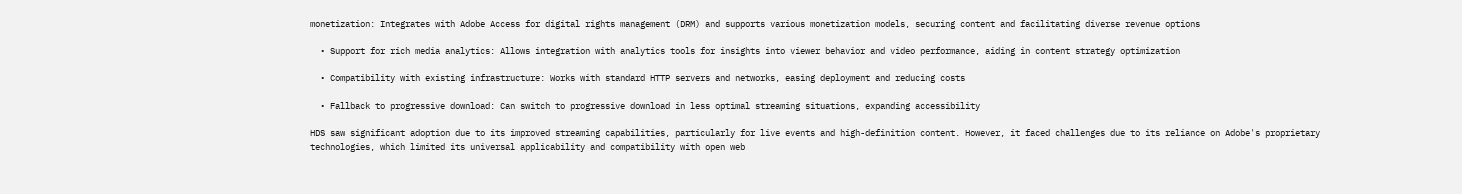monetization: Integrates with Adobe Access for digital rights management (DRM) and supports various monetization models, securing content and facilitating diverse revenue options

  • Support for rich media analytics: Allows integration with analytics tools for insights into viewer behavior and video performance, aiding in content strategy optimization

  • Compatibility with existing infrastructure: Works with standard HTTP servers and networks, easing deployment and reducing costs

  • Fallback to progressive download: Can switch to progressive download in less optimal streaming situations, expanding accessibility

HDS saw significant adoption due to its improved streaming capabilities, particularly for live events and high-definition content. However, it faced challenges due to its reliance on Adobe's proprietary technologies, which limited its universal applicability and compatibility with open web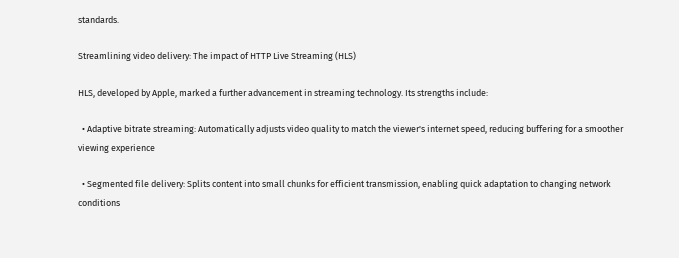standards.

Streamlining video delivery: The impact of HTTP Live Streaming (HLS)

HLS, developed by Apple, marked a further advancement in streaming technology. Its strengths include:

  • Adaptive bitrate streaming: Automatically adjusts video quality to match the viewer's internet speed, reducing buffering for a smoother viewing experience

  • Segmented file delivery: Splits content into small chunks for efficient transmission, enabling quick adaptation to changing network conditions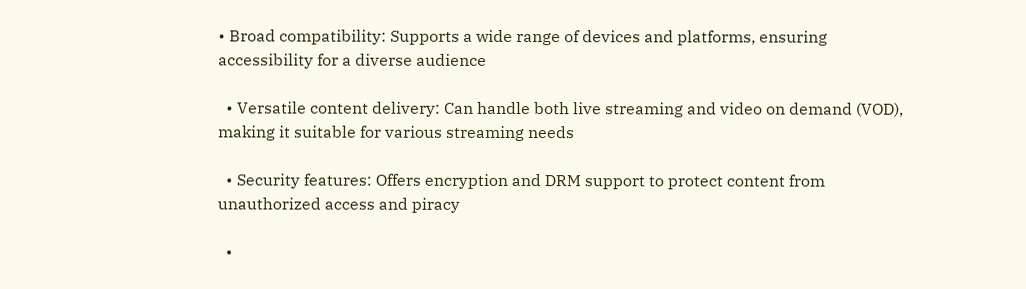• Broad compatibility: Supports a wide range of devices and platforms, ensuring accessibility for a diverse audience

  • Versatile content delivery: Can handle both live streaming and video on demand (VOD), making it suitable for various streaming needs

  • Security features: Offers encryption and DRM support to protect content from unauthorized access and piracy

  •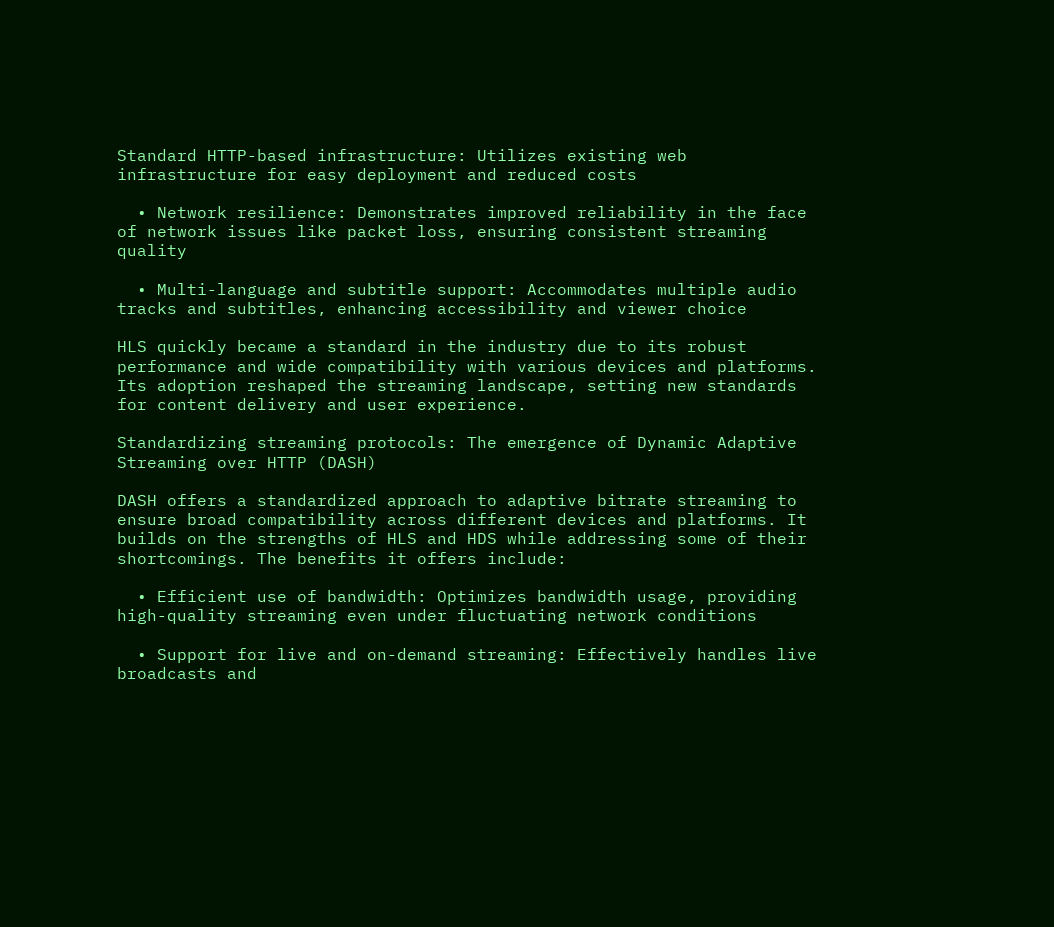Standard HTTP-based infrastructure: Utilizes existing web infrastructure for easy deployment and reduced costs

  • Network resilience: Demonstrates improved reliability in the face of network issues like packet loss, ensuring consistent streaming quality

  • Multi-language and subtitle support: Accommodates multiple audio tracks and subtitles, enhancing accessibility and viewer choice

HLS quickly became a standard in the industry due to its robust performance and wide compatibility with various devices and platforms. Its adoption reshaped the streaming landscape, setting new standards for content delivery and user experience.

Standardizing streaming protocols: The emergence of Dynamic Adaptive Streaming over HTTP (DASH)

DASH offers a standardized approach to adaptive bitrate streaming to ensure broad compatibility across different devices and platforms. It builds on the strengths of HLS and HDS while addressing some of their shortcomings. The benefits it offers include:

  • Efficient use of bandwidth: Optimizes bandwidth usage, providing high-quality streaming even under fluctuating network conditions

  • Support for live and on-demand streaming: Effectively handles live broadcasts and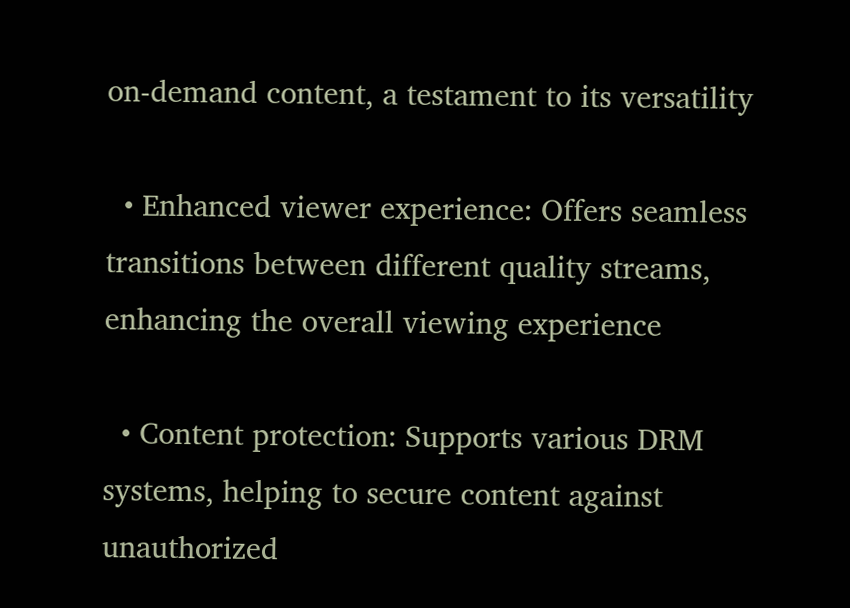on-demand content, a testament to its versatility

  • Enhanced viewer experience: Offers seamless transitions between different quality streams, enhancing the overall viewing experience

  • Content protection: Supports various DRM systems, helping to secure content against unauthorized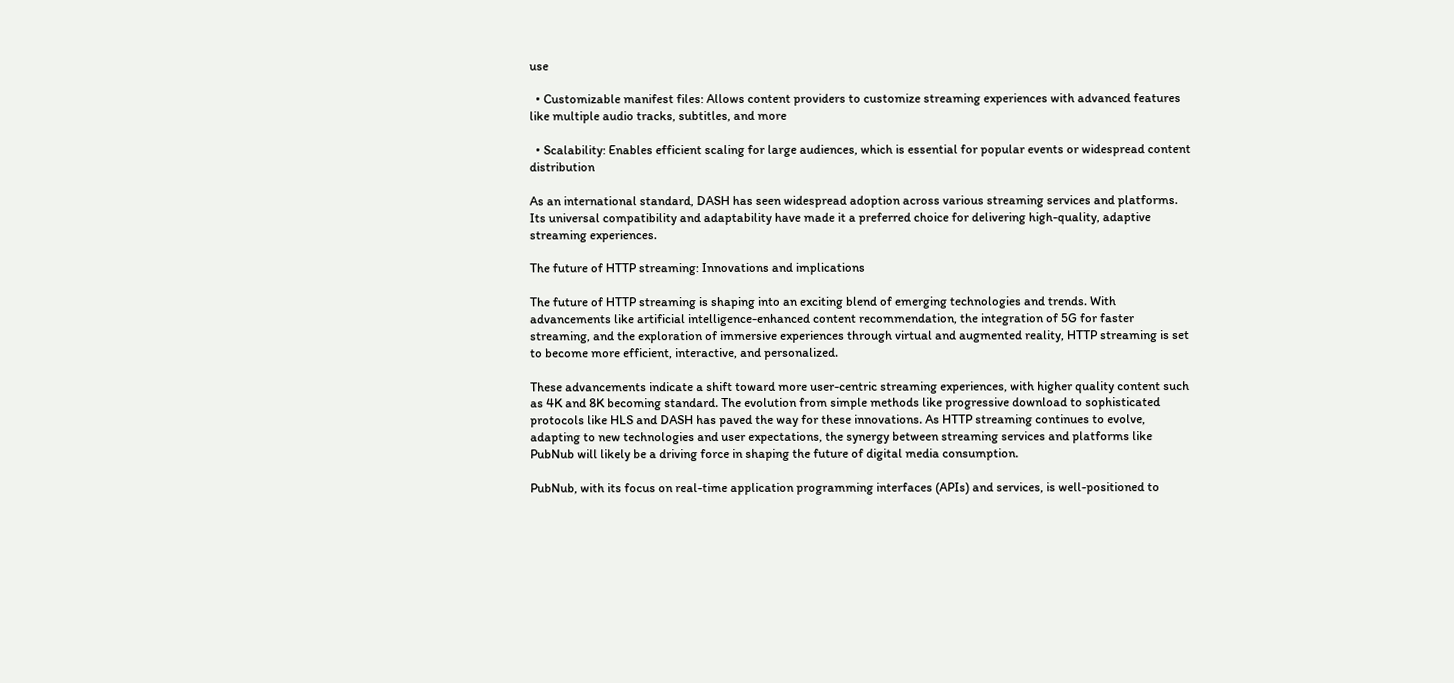use

  • Customizable manifest files: Allows content providers to customize streaming experiences with advanced features like multiple audio tracks, subtitles, and more

  • Scalability: Enables efficient scaling for large audiences, which is essential for popular events or widespread content distribution

As an international standard, DASH has seen widespread adoption across various streaming services and platforms. Its universal compatibility and adaptability have made it a preferred choice for delivering high-quality, adaptive streaming experiences.

The future of HTTP streaming: Innovations and implications

The future of HTTP streaming is shaping into an exciting blend of emerging technologies and trends. With advancements like artificial intelligence-enhanced content recommendation, the integration of 5G for faster streaming, and the exploration of immersive experiences through virtual and augmented reality, HTTP streaming is set to become more efficient, interactive, and personalized.

These advancements indicate a shift toward more user-centric streaming experiences, with higher quality content such as 4K and 8K becoming standard. The evolution from simple methods like progressive download to sophisticated protocols like HLS and DASH has paved the way for these innovations. As HTTP streaming continues to evolve, adapting to new technologies and user expectations, the synergy between streaming services and platforms like PubNub will likely be a driving force in shaping the future of digital media consumption.

PubNub, with its focus on real-time application programming interfaces (APIs) and services, is well-positioned to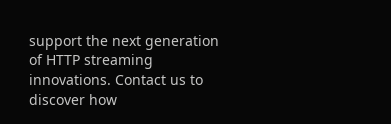support the next generation of HTTP streaming innovations. Contact us to discover how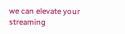we can elevate your streaming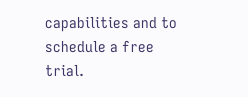capabilities and to schedule a free trial.